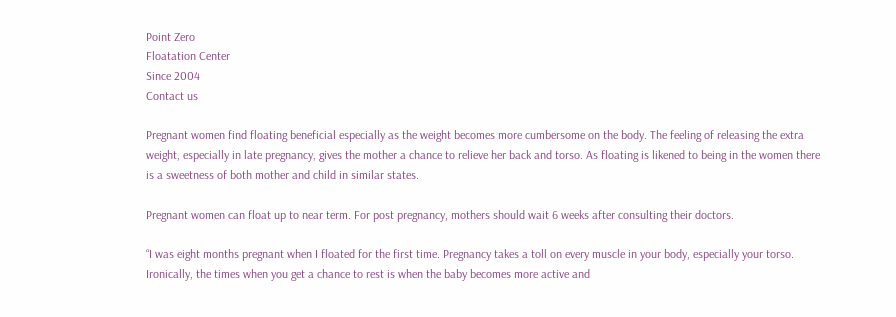Point Zero
Floatation Center
Since 2004
Contact us

Pregnant women find floating beneficial especially as the weight becomes more cumbersome on the body. The feeling of releasing the extra weight, especially in late pregnancy, gives the mother a chance to relieve her back and torso. As floating is likened to being in the women there is a sweetness of both mother and child in similar states.

Pregnant women can float up to near term. For post pregnancy, mothers should wait 6 weeks after consulting their doctors.

“I was eight months pregnant when I floated for the first time. Pregnancy takes a toll on every muscle in your body, especially your torso. Ironically, the times when you get a chance to rest is when the baby becomes more active and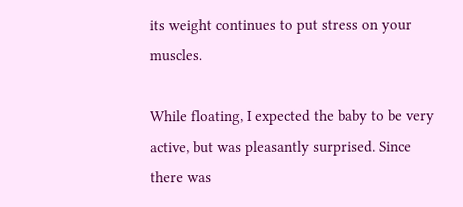its weight continues to put stress on your muscles.

While floating, I expected the baby to be very active, but was pleasantly surprised. Since there was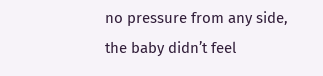no pressure from any side, the baby didn’t feel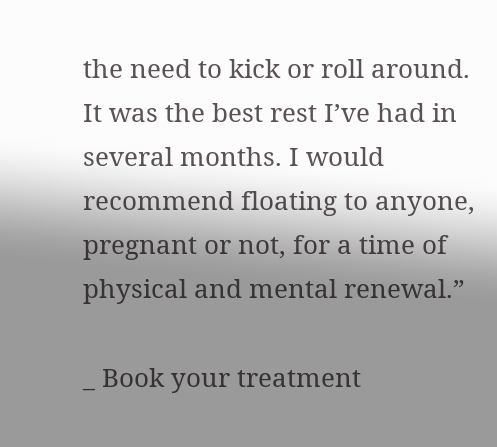the need to kick or roll around. It was the best rest I’ve had in several months. I would recommend floating to anyone, pregnant or not, for a time of physical and mental renewal.”

_ Book your treatment